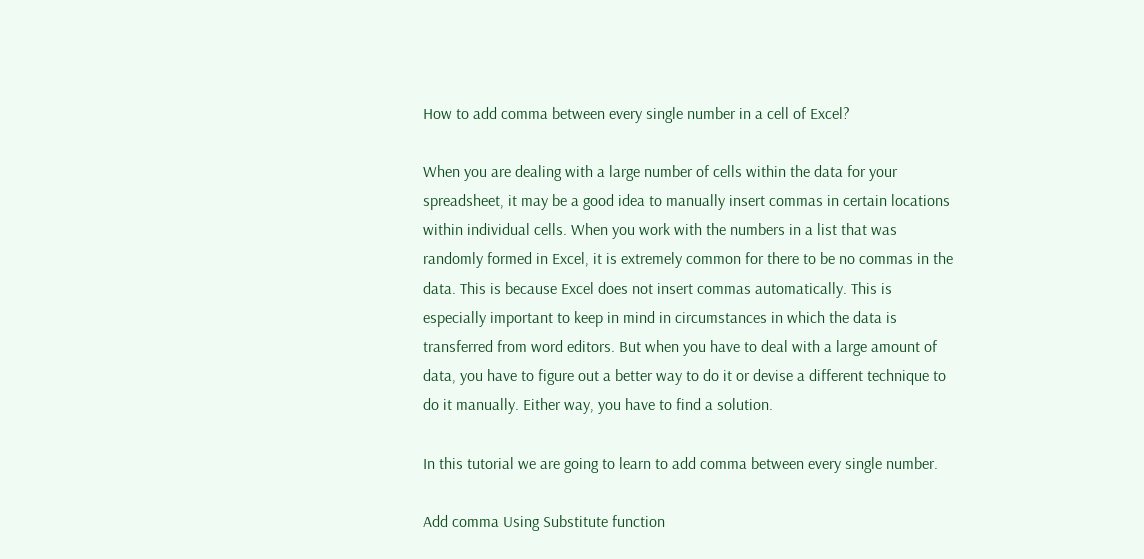How to add comma between every single number in a cell of Excel?

When you are dealing with a large number of cells within the data for your spreadsheet, it may be a good idea to manually insert commas in certain locations within individual cells. When you work with the numbers in a list that was randomly formed in Excel, it is extremely common for there to be no commas in the data. This is because Excel does not insert commas automatically. This is especially important to keep in mind in circumstances in which the data is transferred from word editors. But when you have to deal with a large amount of data, you have to figure out a better way to do it or devise a different technique to do it manually. Either way, you have to find a solution.

In this tutorial we are going to learn to add comma between every single number.

Add comma Using Substitute function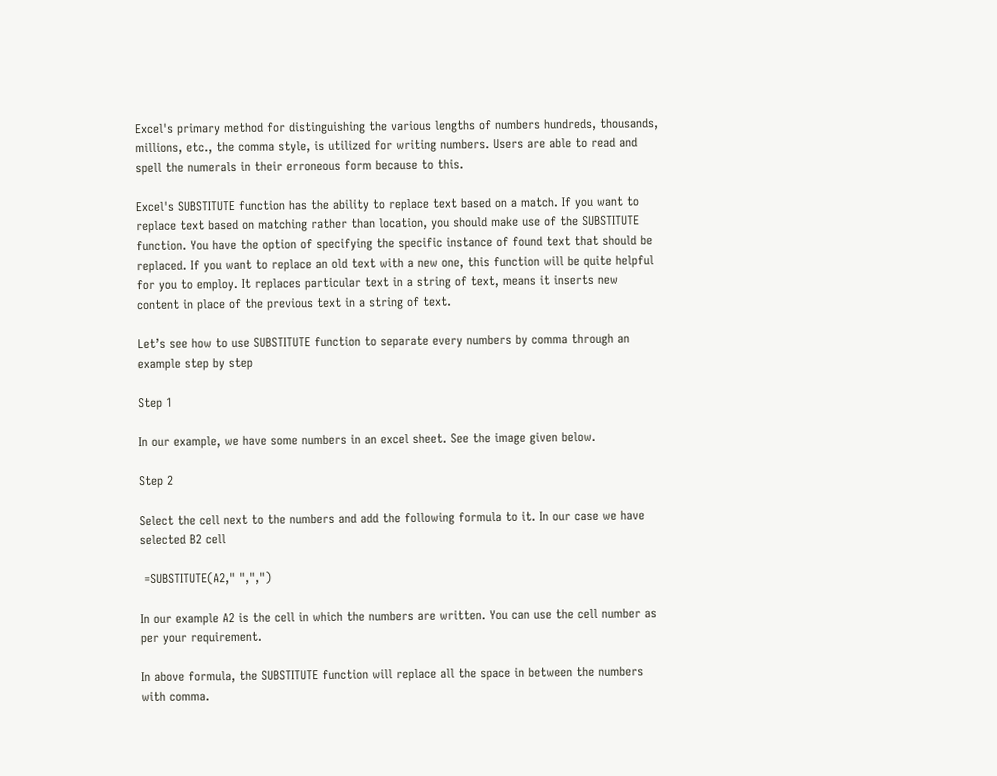Excel's primary method for distinguishing the various lengths of numbers hundreds, thousands, millions, etc., the comma style, is utilized for writing numbers. Users are able to read and spell the numerals in their erroneous form because to this.

Excel's SUBSTITUTE function has the ability to replace text based on a match. If you want to replace text based on matching rather than location, you should make use of the SUBSTITUTE function. You have the option of specifying the specific instance of found text that should be replaced. If you want to replace an old text with a new one, this function will be quite helpful for you to employ. It replaces particular text in a string of text, means it inserts new content in place of the previous text in a string of text.

Let’s see how to use SUBSTITUTE function to separate every numbers by comma through an example step by step

Step 1

In our example, we have some numbers in an excel sheet. See the image given below.

Step 2

Select the cell next to the numbers and add the following formula to it. In our case we have selected B2 cell

 =SUBSTITUTE(A2," ",",")

In our example A2 is the cell in which the numbers are written. You can use the cell number as per your requirement.

In above formula, the SUBSTITUTE function will replace all the space in between the numbers with comma.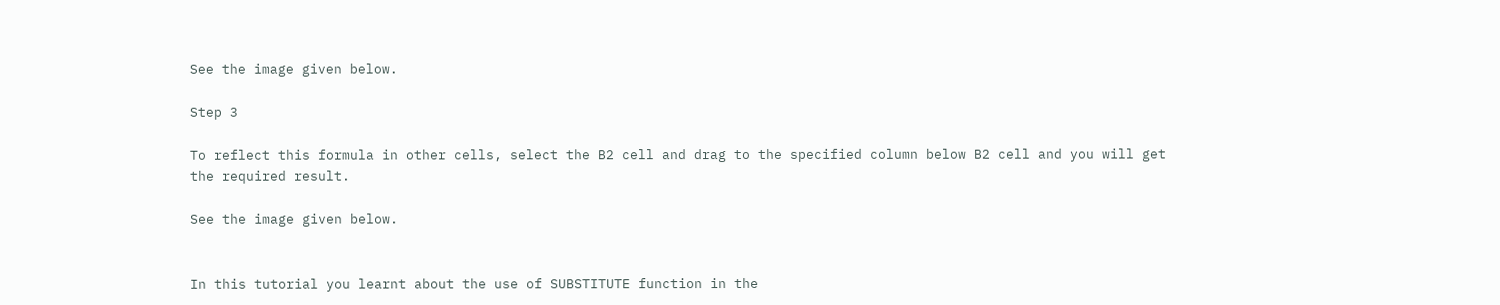See the image given below.

Step 3

To reflect this formula in other cells, select the B2 cell and drag to the specified column below B2 cell and you will get the required result.

See the image given below.


In this tutorial you learnt about the use of SUBSTITUTE function in the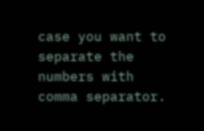case you want to separate the numbers with comma separator.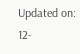Updated on: 12-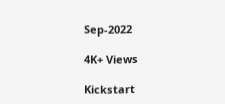Sep-2022

4K+ Views

Kickstart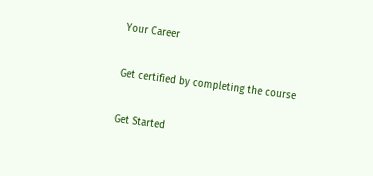Your Career

Get certified by completing the course

Get Started